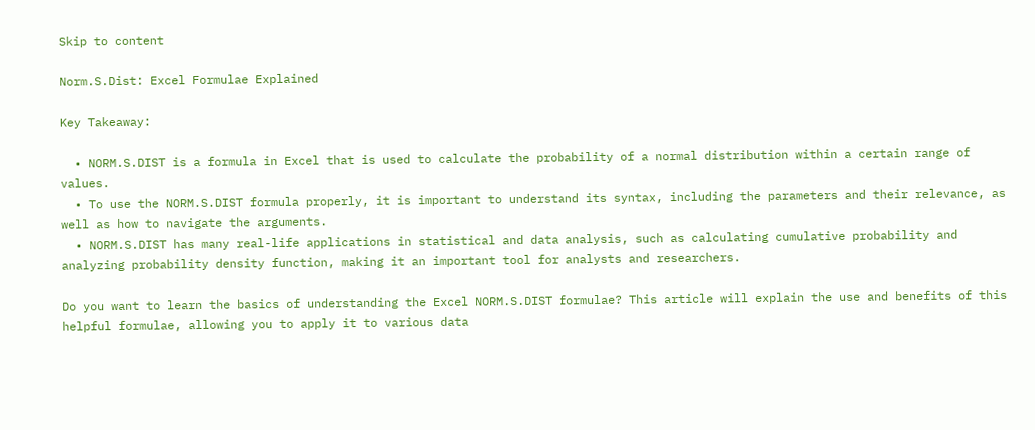Skip to content

Norm.S.Dist: Excel Formulae Explained

Key Takeaway:

  • NORM.S.DIST is a formula in Excel that is used to calculate the probability of a normal distribution within a certain range of values.
  • To use the NORM.S.DIST formula properly, it is important to understand its syntax, including the parameters and their relevance, as well as how to navigate the arguments.
  • NORM.S.DIST has many real-life applications in statistical and data analysis, such as calculating cumulative probability and analyzing probability density function, making it an important tool for analysts and researchers.

Do you want to learn the basics of understanding the Excel NORM.S.DIST formulae? This article will explain the use and benefits of this helpful formulae, allowing you to apply it to various data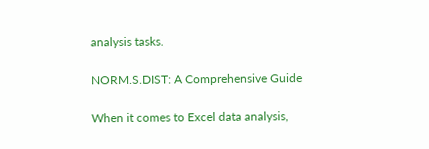analysis tasks.

NORM.S.DIST: A Comprehensive Guide

When it comes to Excel data analysis,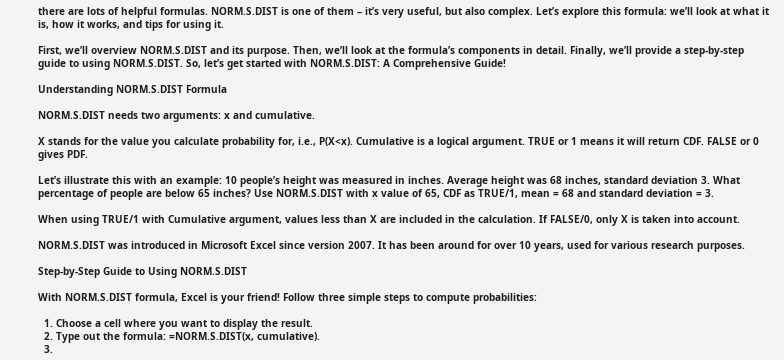there are lots of helpful formulas. NORM.S.DIST is one of them – it’s very useful, but also complex. Let’s explore this formula: we’ll look at what it is, how it works, and tips for using it.

First, we’ll overview NORM.S.DIST and its purpose. Then, we’ll look at the formula’s components in detail. Finally, we’ll provide a step-by-step guide to using NORM.S.DIST. So, let’s get started with NORM.S.DIST: A Comprehensive Guide!

Understanding NORM.S.DIST Formula

NORM.S.DIST needs two arguments: x and cumulative.

X stands for the value you calculate probability for, i.e., P(X<x). Cumulative is a logical argument. TRUE or 1 means it will return CDF. FALSE or 0 gives PDF.

Let’s illustrate this with an example: 10 people’s height was measured in inches. Average height was 68 inches, standard deviation 3. What percentage of people are below 65 inches? Use NORM.S.DIST with x value of 65, CDF as TRUE/1, mean = 68 and standard deviation = 3.

When using TRUE/1 with Cumulative argument, values less than X are included in the calculation. If FALSE/0, only X is taken into account.

NORM.S.DIST was introduced in Microsoft Excel since version 2007. It has been around for over 10 years, used for various research purposes.

Step-by-Step Guide to Using NORM.S.DIST

With NORM.S.DIST formula, Excel is your friend! Follow three simple steps to compute probabilities:

  1. Choose a cell where you want to display the result.
  2. Type out the formula: =NORM.S.DIST(x, cumulative).
  3.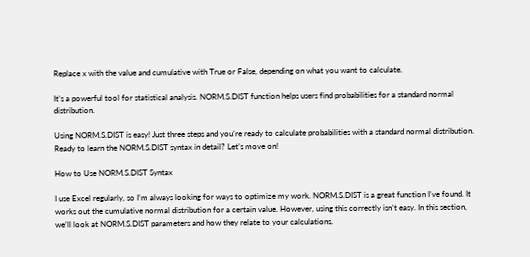Replace x with the value and cumulative with True or False, depending on what you want to calculate.

It’s a powerful tool for statistical analysis. NORM.S.DIST function helps users find probabilities for a standard normal distribution.

Using NORM.S.DIST is easy! Just three steps and you’re ready to calculate probabilities with a standard normal distribution. Ready to learn the NORM.S.DIST syntax in detail? Let’s move on!

How to Use NORM.S.DIST Syntax

I use Excel regularly, so I’m always looking for ways to optimize my work. NORM.S.DIST is a great function I’ve found. It works out the cumulative normal distribution for a certain value. However, using this correctly isn’t easy. In this section, we’ll look at NORM.S.DIST parameters and how they relate to your calculations.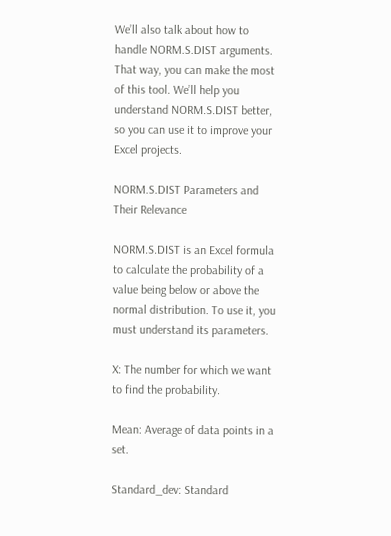We’ll also talk about how to handle NORM.S.DIST arguments. That way, you can make the most of this tool. We’ll help you understand NORM.S.DIST better, so you can use it to improve your Excel projects.

NORM.S.DIST Parameters and Their Relevance

NORM.S.DIST is an Excel formula to calculate the probability of a value being below or above the normal distribution. To use it, you must understand its parameters.

X: The number for which we want to find the probability.

Mean: Average of data points in a set.

Standard_dev: Standard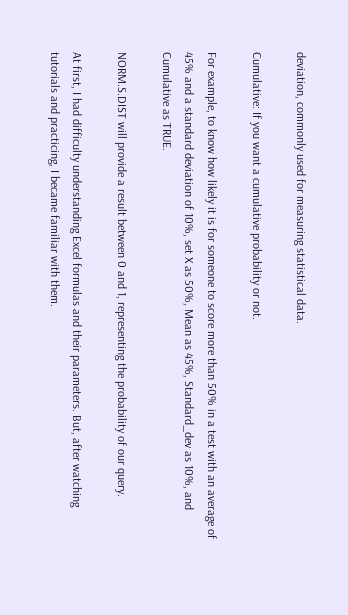deviation, commonly used for measuring statistical data.

Cumulative: If you want a cumulative probability or not.

For example, to know how likely it is for someone to score more than 50% in a test with an average of 45% and a standard deviation of 10%, set X as 50%, Mean as 45%, Standard_dev as 10%, and Cumulative as TRUE.

NORM.S.DIST will provide a result between 0 and 1, representing the probability of our query.

At first, I had difficulty understanding Excel formulas and their parameters. But, after watching tutorials and practicing, I became familiar with them.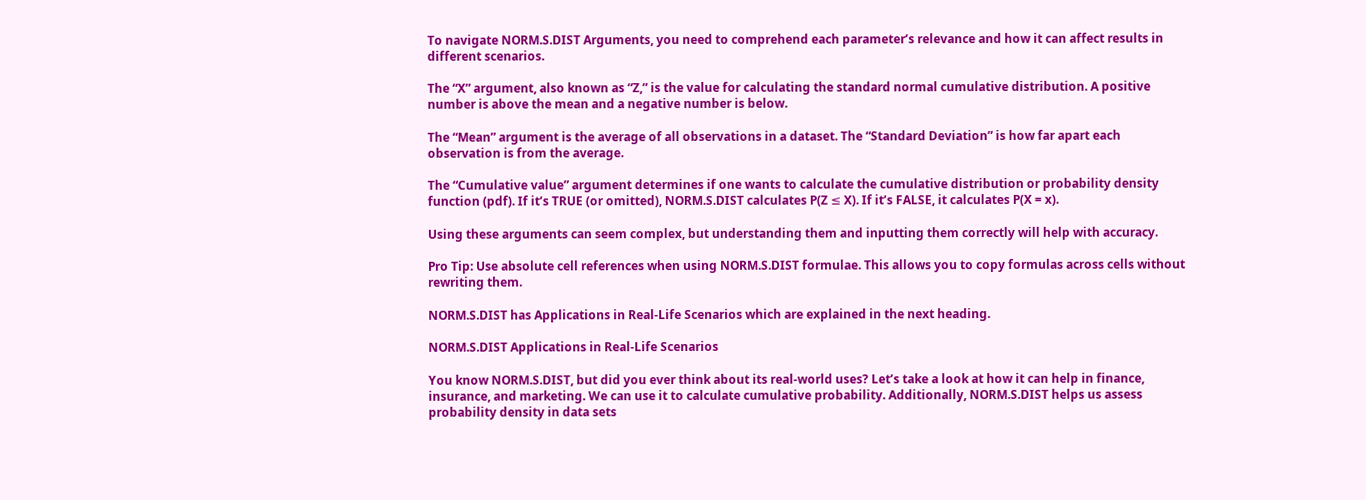To navigate NORM.S.DIST Arguments, you need to comprehend each parameter’s relevance and how it can affect results in different scenarios.

The “X” argument, also known as “Z,” is the value for calculating the standard normal cumulative distribution. A positive number is above the mean and a negative number is below.

The “Mean” argument is the average of all observations in a dataset. The “Standard Deviation” is how far apart each observation is from the average.

The “Cumulative value” argument determines if one wants to calculate the cumulative distribution or probability density function (pdf). If it’s TRUE (or omitted), NORM.S.DIST calculates P(Z ≤ X). If it’s FALSE, it calculates P(X = x).

Using these arguments can seem complex, but understanding them and inputting them correctly will help with accuracy.

Pro Tip: Use absolute cell references when using NORM.S.DIST formulae. This allows you to copy formulas across cells without rewriting them.

NORM.S.DIST has Applications in Real-Life Scenarios which are explained in the next heading.

NORM.S.DIST Applications in Real-Life Scenarios

You know NORM.S.DIST, but did you ever think about its real-world uses? Let’s take a look at how it can help in finance, insurance, and marketing. We can use it to calculate cumulative probability. Additionally, NORM.S.DIST helps us assess probability density in data sets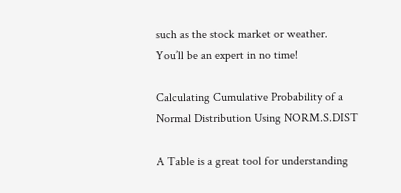such as the stock market or weather. You’ll be an expert in no time!

Calculating Cumulative Probability of a Normal Distribution Using NORM.S.DIST

A Table is a great tool for understanding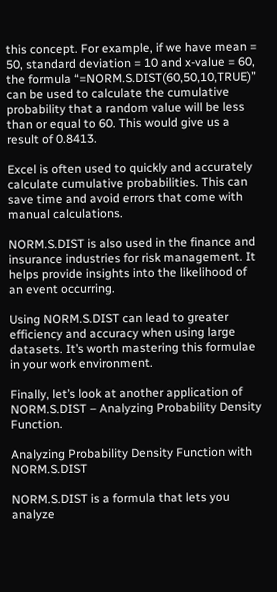this concept. For example, if we have mean = 50, standard deviation = 10 and x-value = 60, the formula “=NORM.S.DIST(60,50,10,TRUE)” can be used to calculate the cumulative probability that a random value will be less than or equal to 60. This would give us a result of 0.8413.

Excel is often used to quickly and accurately calculate cumulative probabilities. This can save time and avoid errors that come with manual calculations.

NORM.S.DIST is also used in the finance and insurance industries for risk management. It helps provide insights into the likelihood of an event occurring.

Using NORM.S.DIST can lead to greater efficiency and accuracy when using large datasets. It’s worth mastering this formulae in your work environment.

Finally, let’s look at another application of NORM.S.DIST – Analyzing Probability Density Function.

Analyzing Probability Density Function with NORM.S.DIST

NORM.S.DIST is a formula that lets you analyze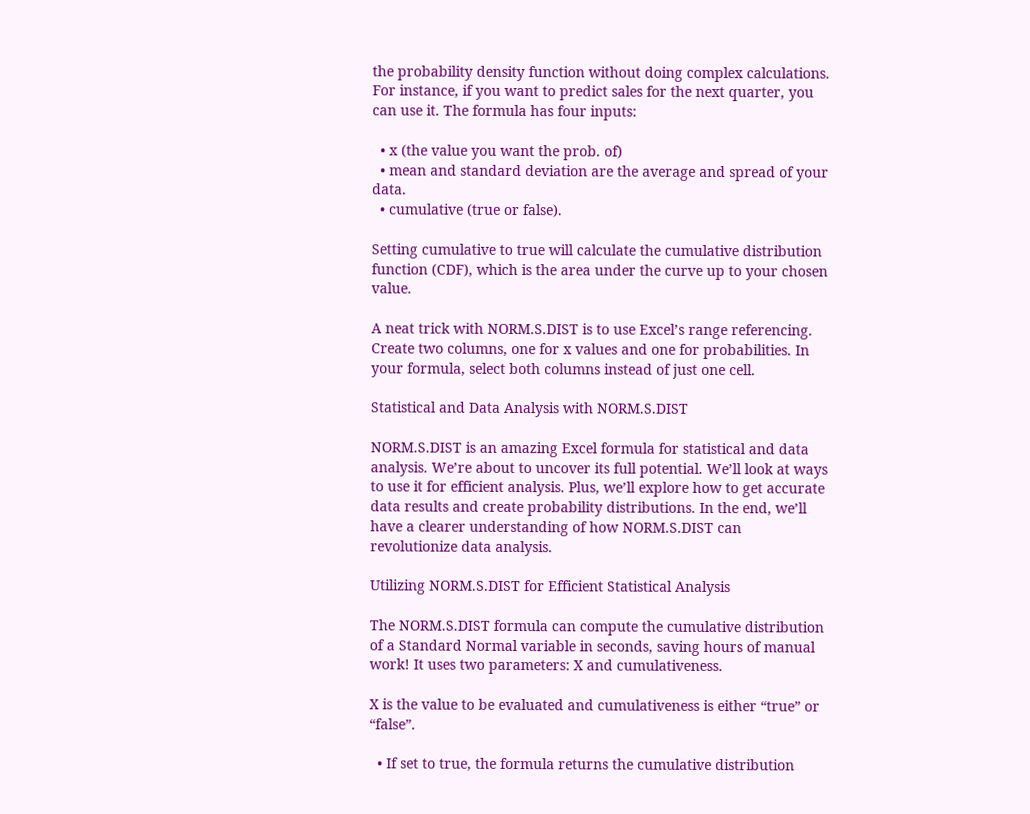the probability density function without doing complex calculations. For instance, if you want to predict sales for the next quarter, you can use it. The formula has four inputs:

  • x (the value you want the prob. of)
  • mean and standard deviation are the average and spread of your data.
  • cumulative (true or false).

Setting cumulative to true will calculate the cumulative distribution function (CDF), which is the area under the curve up to your chosen value.

A neat trick with NORM.S.DIST is to use Excel’s range referencing. Create two columns, one for x values and one for probabilities. In your formula, select both columns instead of just one cell.

Statistical and Data Analysis with NORM.S.DIST

NORM.S.DIST is an amazing Excel formula for statistical and data analysis. We’re about to uncover its full potential. We’ll look at ways to use it for efficient analysis. Plus, we’ll explore how to get accurate data results and create probability distributions. In the end, we’ll have a clearer understanding of how NORM.S.DIST can revolutionize data analysis.

Utilizing NORM.S.DIST for Efficient Statistical Analysis

The NORM.S.DIST formula can compute the cumulative distribution of a Standard Normal variable in seconds, saving hours of manual work! It uses two parameters: X and cumulativeness.

X is the value to be evaluated and cumulativeness is either “true” or “false”.

  • If set to true, the formula returns the cumulative distribution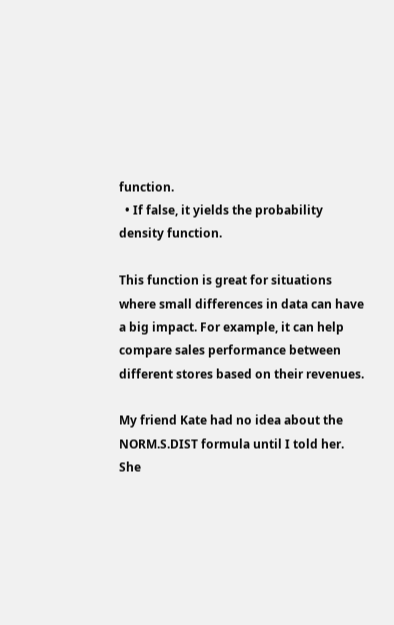function.
  • If false, it yields the probability density function.

This function is great for situations where small differences in data can have a big impact. For example, it can help compare sales performance between different stores based on their revenues.

My friend Kate had no idea about the NORM.S.DIST formula until I told her. She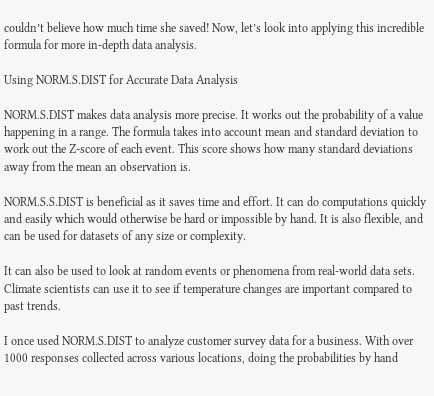couldn’t believe how much time she saved! Now, let’s look into applying this incredible formula for more in-depth data analysis.

Using NORM.S.DIST for Accurate Data Analysis

NORM.S.DIST makes data analysis more precise. It works out the probability of a value happening in a range. The formula takes into account mean and standard deviation to work out the Z-score of each event. This score shows how many standard deviations away from the mean an observation is.

NORM.S.S.DIST is beneficial as it saves time and effort. It can do computations quickly and easily which would otherwise be hard or impossible by hand. It is also flexible, and can be used for datasets of any size or complexity.

It can also be used to look at random events or phenomena from real-world data sets. Climate scientists can use it to see if temperature changes are important compared to past trends.

I once used NORM.S.DIST to analyze customer survey data for a business. With over 1000 responses collected across various locations, doing the probabilities by hand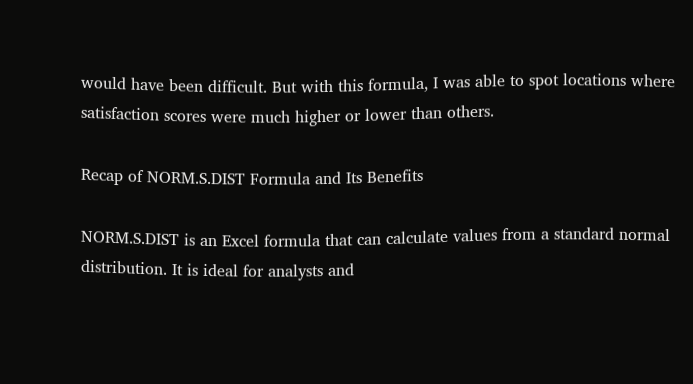would have been difficult. But with this formula, I was able to spot locations where satisfaction scores were much higher or lower than others.

Recap of NORM.S.DIST Formula and Its Benefits

NORM.S.DIST is an Excel formula that can calculate values from a standard normal distribution. It is ideal for analysts and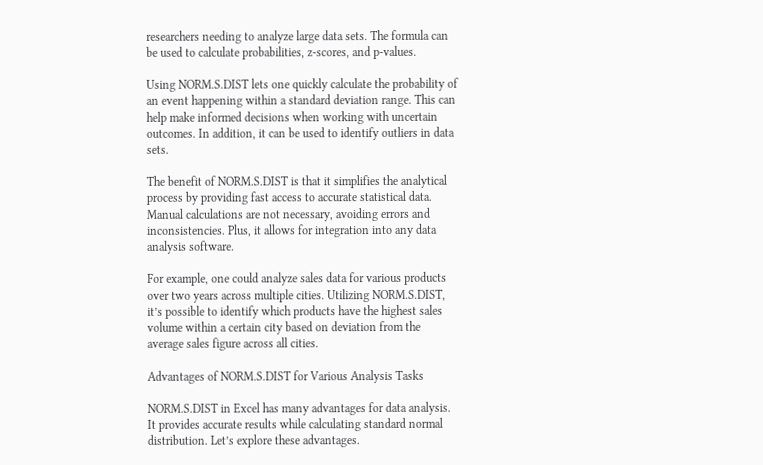researchers needing to analyze large data sets. The formula can be used to calculate probabilities, z-scores, and p-values.

Using NORM.S.DIST lets one quickly calculate the probability of an event happening within a standard deviation range. This can help make informed decisions when working with uncertain outcomes. In addition, it can be used to identify outliers in data sets.

The benefit of NORM.S.DIST is that it simplifies the analytical process by providing fast access to accurate statistical data. Manual calculations are not necessary, avoiding errors and inconsistencies. Plus, it allows for integration into any data analysis software.

For example, one could analyze sales data for various products over two years across multiple cities. Utilizing NORM.S.DIST, it’s possible to identify which products have the highest sales volume within a certain city based on deviation from the average sales figure across all cities.

Advantages of NORM.S.DIST for Various Analysis Tasks

NORM.S.DIST in Excel has many advantages for data analysis. It provides accurate results while calculating standard normal distribution. Let’s explore these advantages.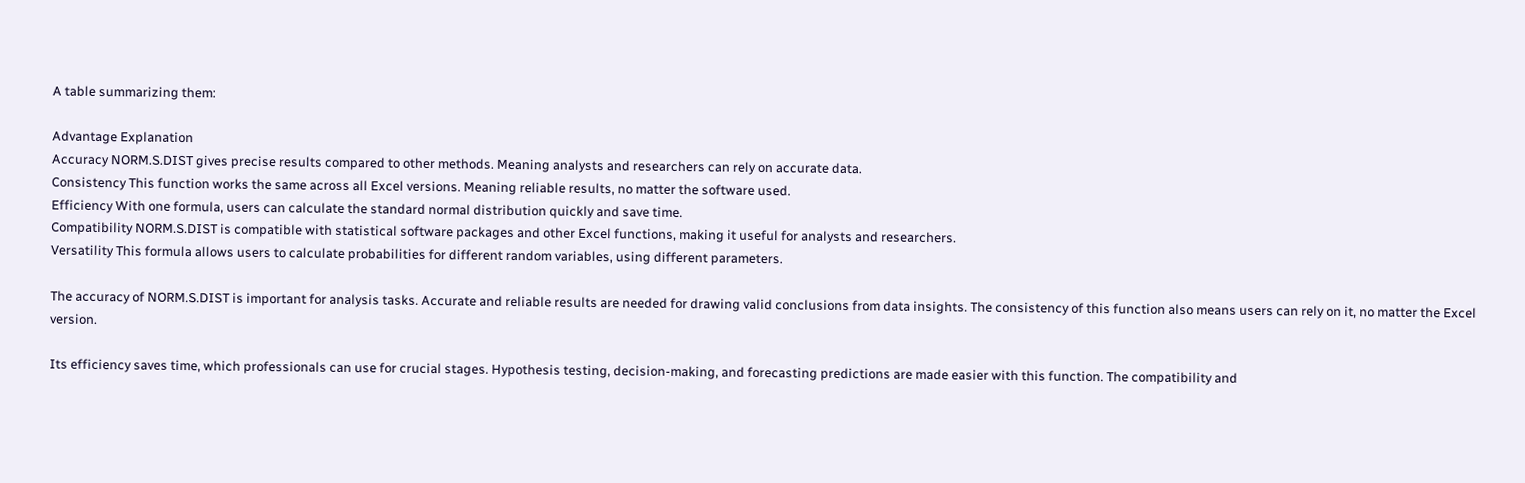A table summarizing them:

Advantage Explanation
Accuracy NORM.S.DIST gives precise results compared to other methods. Meaning analysts and researchers can rely on accurate data.
Consistency This function works the same across all Excel versions. Meaning reliable results, no matter the software used.
Efficiency With one formula, users can calculate the standard normal distribution quickly and save time.
Compatibility NORM.S.DIST is compatible with statistical software packages and other Excel functions, making it useful for analysts and researchers.
Versatility This formula allows users to calculate probabilities for different random variables, using different parameters.

The accuracy of NORM.S.DIST is important for analysis tasks. Accurate and reliable results are needed for drawing valid conclusions from data insights. The consistency of this function also means users can rely on it, no matter the Excel version.

Its efficiency saves time, which professionals can use for crucial stages. Hypothesis testing, decision-making, and forecasting predictions are made easier with this function. The compatibility and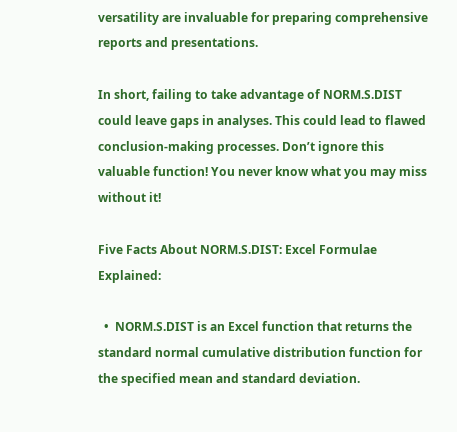versatility are invaluable for preparing comprehensive reports and presentations.

In short, failing to take advantage of NORM.S.DIST could leave gaps in analyses. This could lead to flawed conclusion-making processes. Don’t ignore this valuable function! You never know what you may miss without it!

Five Facts About NORM.S.DIST: Excel Formulae Explained:

  •  NORM.S.DIST is an Excel function that returns the standard normal cumulative distribution function for the specified mean and standard deviation.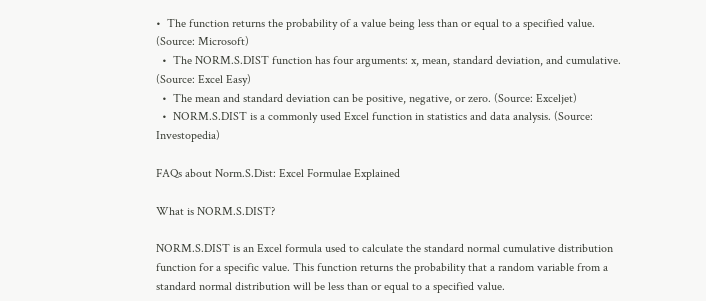•  The function returns the probability of a value being less than or equal to a specified value. (Source: Microsoft)
  •  The NORM.S.DIST function has four arguments: x, mean, standard deviation, and cumulative. (Source: Excel Easy)
  •  The mean and standard deviation can be positive, negative, or zero. (Source: Exceljet)
  •  NORM.S.DIST is a commonly used Excel function in statistics and data analysis. (Source: Investopedia)

FAQs about Norm.S.Dist: Excel Formulae Explained

What is NORM.S.DIST?

NORM.S.DIST is an Excel formula used to calculate the standard normal cumulative distribution function for a specific value. This function returns the probability that a random variable from a standard normal distribution will be less than or equal to a specified value.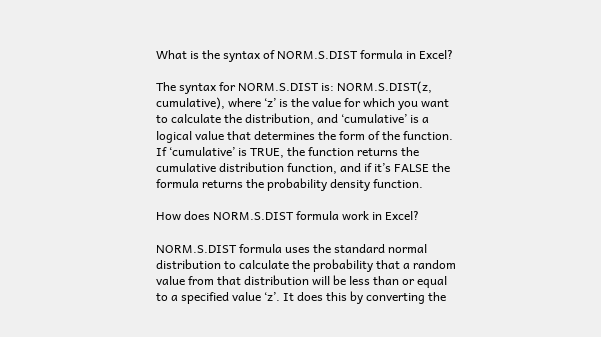What is the syntax of NORM.S.DIST formula in Excel?

The syntax for NORM.S.DIST is: NORM.S.DIST(z, cumulative), where ‘z’ is the value for which you want to calculate the distribution, and ‘cumulative’ is a logical value that determines the form of the function. If ‘cumulative’ is TRUE, the function returns the cumulative distribution function, and if it’s FALSE the formula returns the probability density function.

How does NORM.S.DIST formula work in Excel?

NORM.S.DIST formula uses the standard normal distribution to calculate the probability that a random value from that distribution will be less than or equal to a specified value ‘z’. It does this by converting the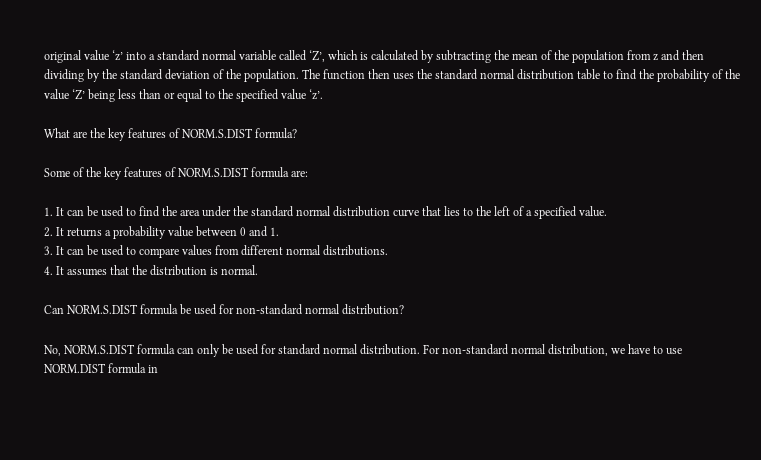original value ‘z’ into a standard normal variable called ‘Z’, which is calculated by subtracting the mean of the population from z and then dividing by the standard deviation of the population. The function then uses the standard normal distribution table to find the probability of the value ‘Z’ being less than or equal to the specified value ‘z’.

What are the key features of NORM.S.DIST formula?

Some of the key features of NORM.S.DIST formula are:

1. It can be used to find the area under the standard normal distribution curve that lies to the left of a specified value.
2. It returns a probability value between 0 and 1.
3. It can be used to compare values from different normal distributions.
4. It assumes that the distribution is normal.

Can NORM.S.DIST formula be used for non-standard normal distribution?

No, NORM.S.DIST formula can only be used for standard normal distribution. For non-standard normal distribution, we have to use NORM.DIST formula in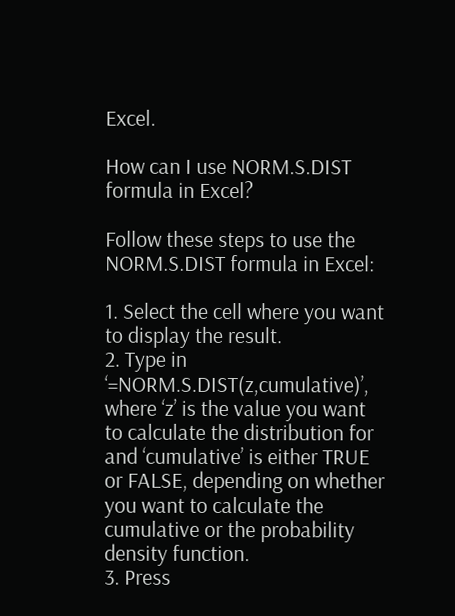Excel.

How can I use NORM.S.DIST formula in Excel?

Follow these steps to use the NORM.S.DIST formula in Excel:

1. Select the cell where you want to display the result.
2. Type in ‘=NORM.S.DIST(z,cumulative)’, where ‘z’ is the value you want to calculate the distribution for and ‘cumulative’ is either TRUE or FALSE, depending on whether you want to calculate the cumulative or the probability density function.
3. Press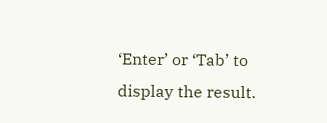‘Enter’ or ‘Tab’ to display the result.